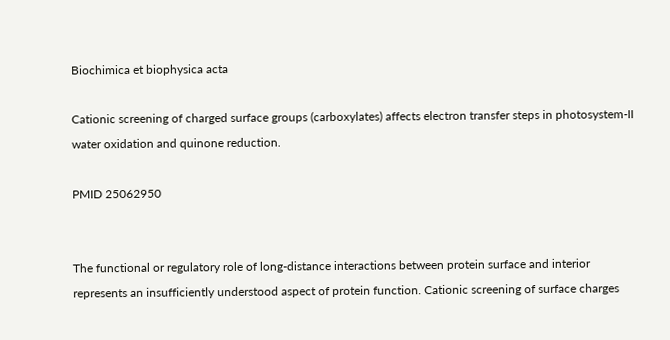Biochimica et biophysica acta

Cationic screening of charged surface groups (carboxylates) affects electron transfer steps in photosystem-II water oxidation and quinone reduction.

PMID 25062950


The functional or regulatory role of long-distance interactions between protein surface and interior represents an insufficiently understood aspect of protein function. Cationic screening of surface charges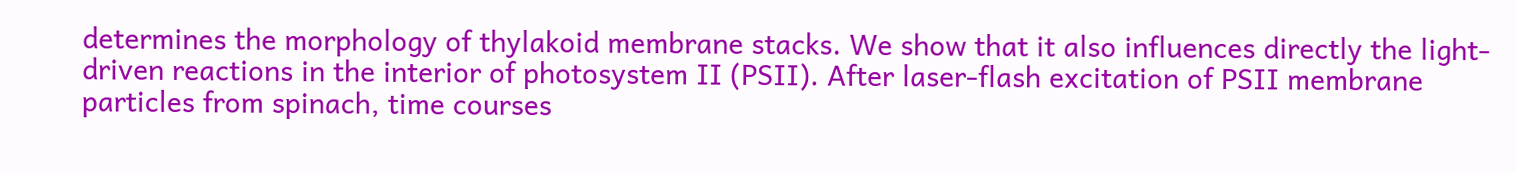determines the morphology of thylakoid membrane stacks. We show that it also influences directly the light-driven reactions in the interior of photosystem II (PSII). After laser-flash excitation of PSII membrane particles from spinach, time courses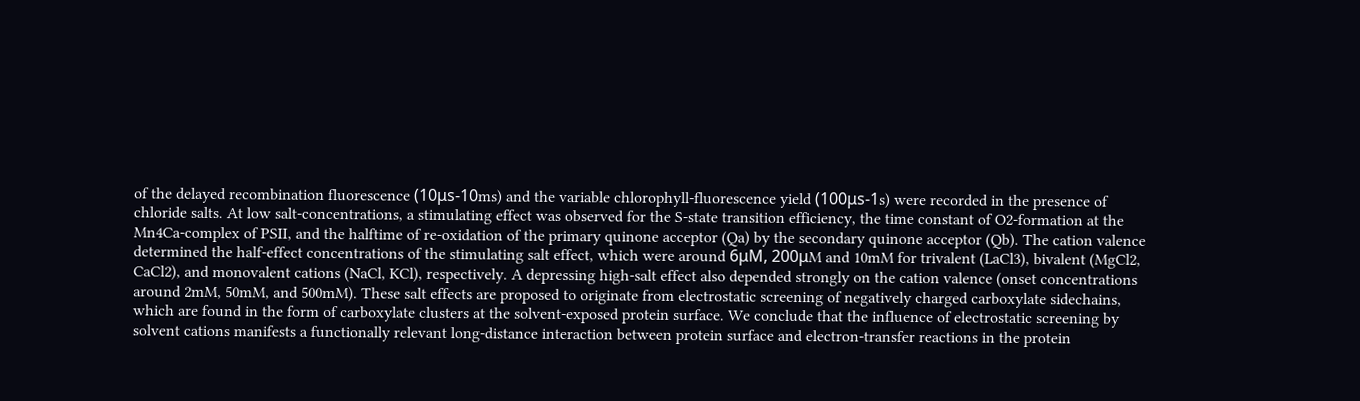of the delayed recombination fluorescence (10μs-10ms) and the variable chlorophyll-fluorescence yield (100μs-1s) were recorded in the presence of chloride salts. At low salt-concentrations, a stimulating effect was observed for the S-state transition efficiency, the time constant of O2-formation at the Mn4Ca-complex of PSII, and the halftime of re-oxidation of the primary quinone acceptor (Qa) by the secondary quinone acceptor (Qb). The cation valence determined the half-effect concentrations of the stimulating salt effect, which were around 6μM, 200μM and 10mM for trivalent (LaCl3), bivalent (MgCl2, CaCl2), and monovalent cations (NaCl, KCl), respectively. A depressing high-salt effect also depended strongly on the cation valence (onset concentrations around 2mM, 50mM, and 500mM). These salt effects are proposed to originate from electrostatic screening of negatively charged carboxylate sidechains, which are found in the form of carboxylate clusters at the solvent-exposed protein surface. We conclude that the influence of electrostatic screening by solvent cations manifests a functionally relevant long-distance interaction between protein surface and electron-transfer reactions in the protein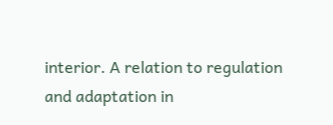interior. A relation to regulation and adaptation in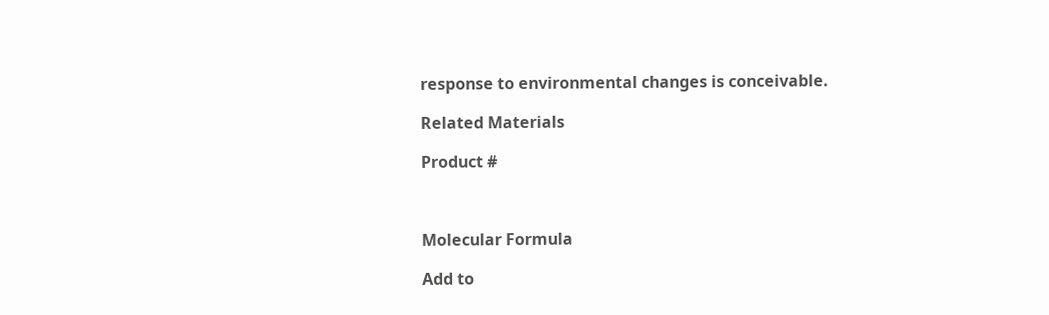response to environmental changes is conceivable.

Related Materials

Product #



Molecular Formula

Add to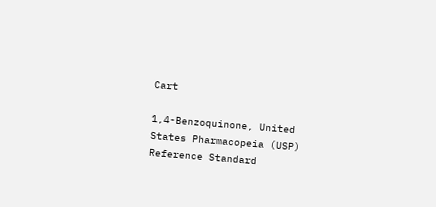Cart

1,4-Benzoquinone, United States Pharmacopeia (USP) Reference Standard